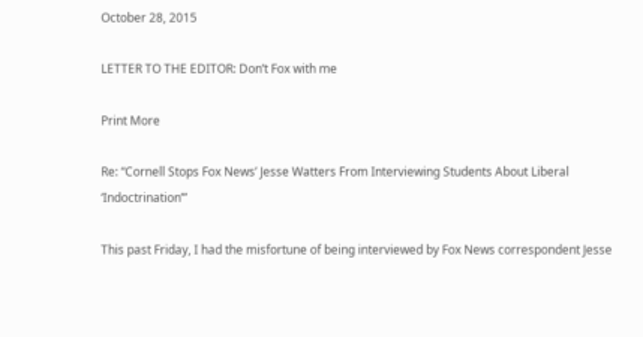October 28, 2015

LETTER TO THE EDITOR: Don’t Fox with me

Print More

Re: “Cornell Stops Fox News’ Jesse Watters From Interviewing Students About Liberal ‘Indoctrination’”

This past Friday, I had the misfortune of being interviewed by Fox News correspondent Jesse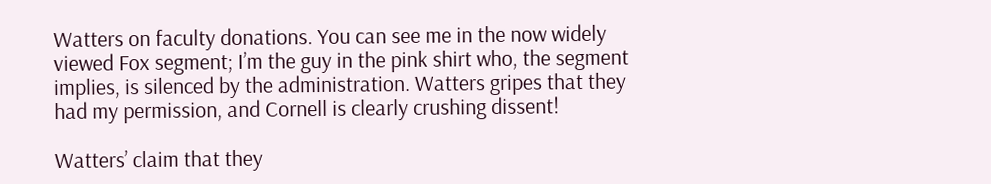Watters on faculty donations. You can see me in the now widely viewed Fox segment; I’m the guy in the pink shirt who, the segment implies, is silenced by the administration. Watters gripes that they had my permission, and Cornell is clearly crushing dissent!

Watters’ claim that they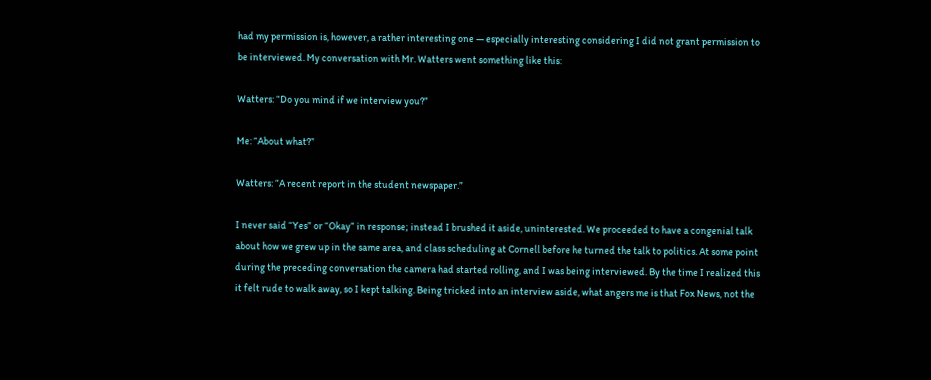had my permission is, however, a rather interesting one — especially interesting considering I did not grant permission to be interviewed. My conversation with Mr. Watters went something like this:

Watters: “Do you mind if we interview you?”

Me: “About what?”

Watters: “A recent report in the student newspaper.”

I never said “Yes” or “Okay” in response; instead I brushed it aside, uninterested. We proceeded to have a congenial talk about how we grew up in the same area, and class scheduling at Cornell before he turned the talk to politics. At some point during the preceding conversation the camera had started rolling, and I was being interviewed. By the time I realized this it felt rude to walk away, so I kept talking. Being tricked into an interview aside, what angers me is that Fox News, not the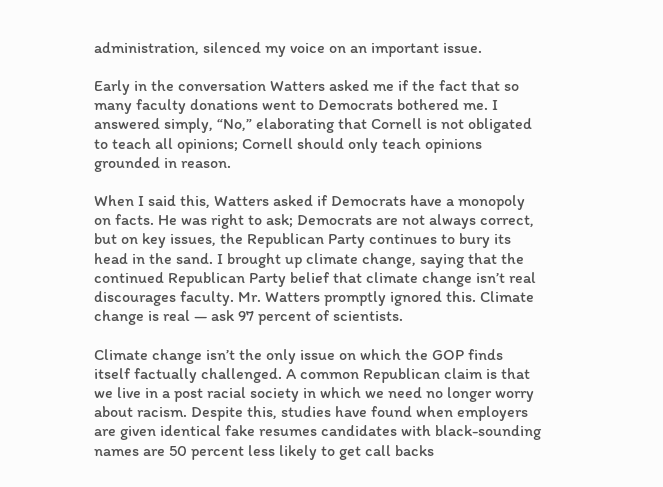administration, silenced my voice on an important issue.

Early in the conversation Watters asked me if the fact that so many faculty donations went to Democrats bothered me. I answered simply, “No,” elaborating that Cornell is not obligated to teach all opinions; Cornell should only teach opinions grounded in reason.

When I said this, Watters asked if Democrats have a monopoly on facts. He was right to ask; Democrats are not always correct, but on key issues, the Republican Party continues to bury its head in the sand. I brought up climate change, saying that the continued Republican Party belief that climate change isn’t real discourages faculty. Mr. Watters promptly ignored this. Climate change is real — ask 97 percent of scientists.

Climate change isn’t the only issue on which the GOP finds itself factually challenged. A common Republican claim is that we live in a post racial society in which we need no longer worry about racism. Despite this, studies have found when employers are given identical fake resumes candidates with black-sounding names are 50 percent less likely to get call backs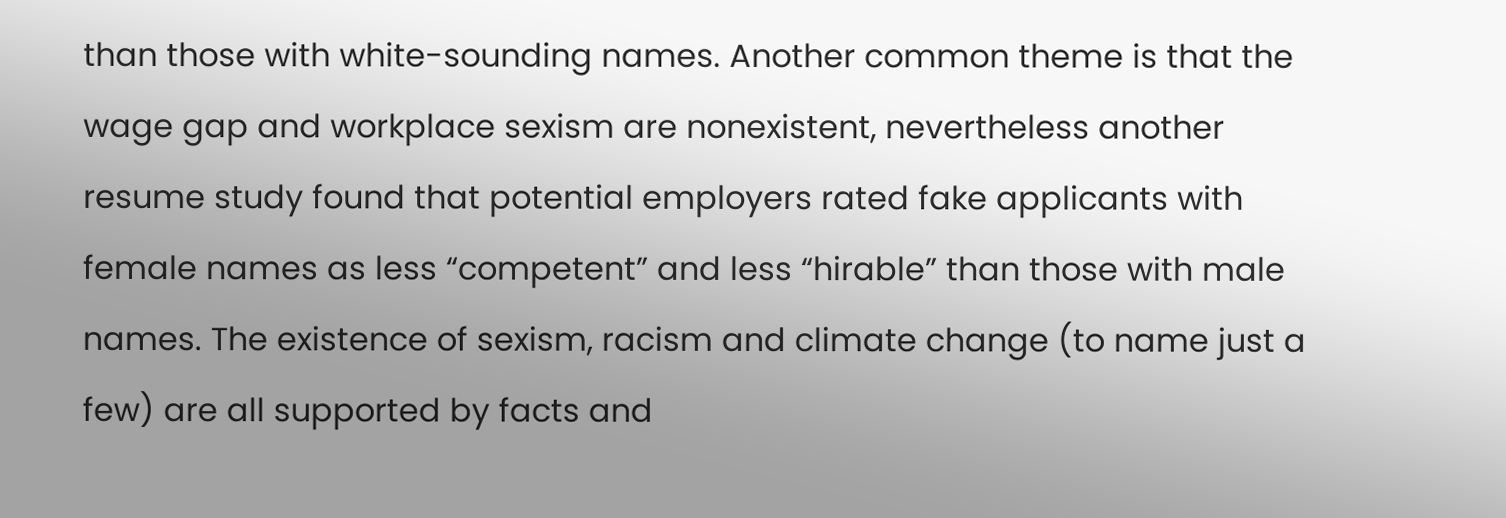than those with white-sounding names. Another common theme is that the wage gap and workplace sexism are nonexistent, nevertheless another resume study found that potential employers rated fake applicants with female names as less “competent” and less “hirable” than those with male names. The existence of sexism, racism and climate change (to name just a few) are all supported by facts and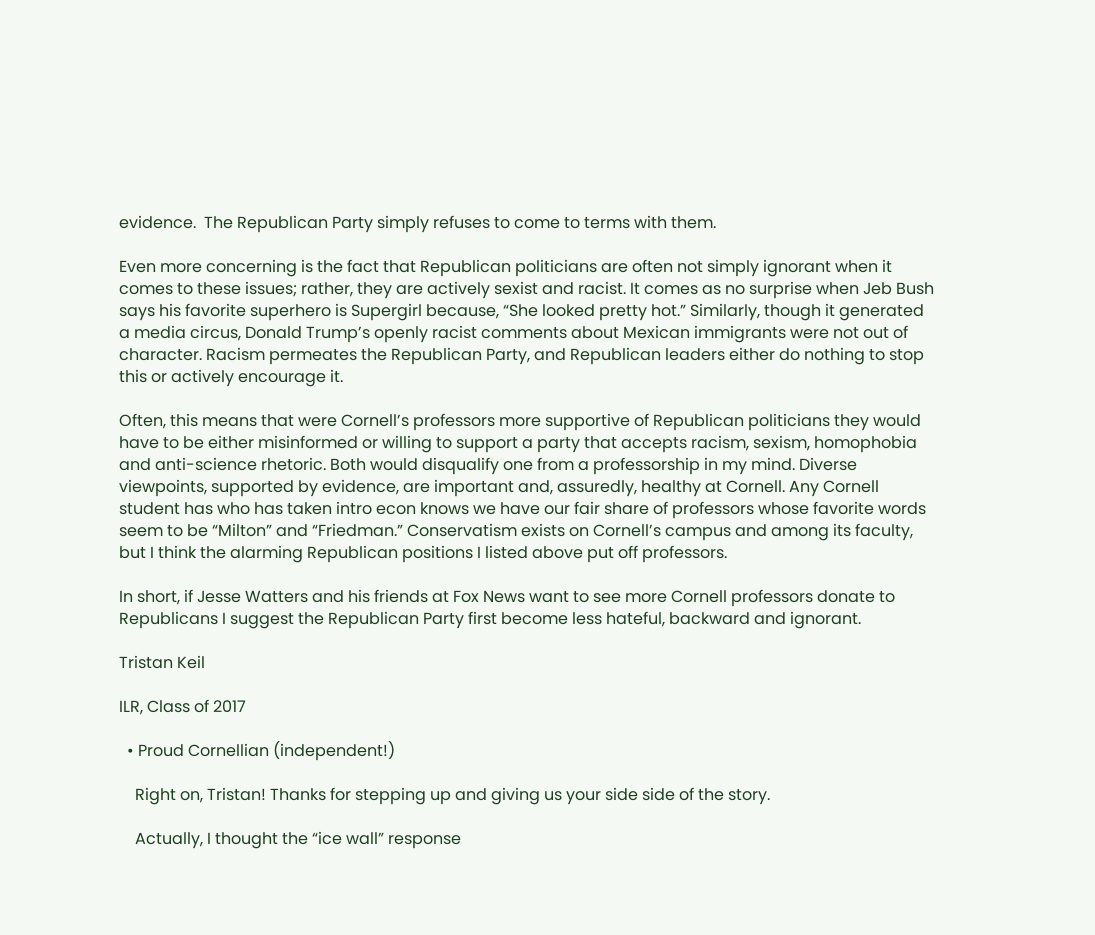evidence.  The Republican Party simply refuses to come to terms with them.

Even more concerning is the fact that Republican politicians are often not simply ignorant when it comes to these issues; rather, they are actively sexist and racist. It comes as no surprise when Jeb Bush says his favorite superhero is Supergirl because, “She looked pretty hot.” Similarly, though it generated a media circus, Donald Trump’s openly racist comments about Mexican immigrants were not out of character. Racism permeates the Republican Party, and Republican leaders either do nothing to stop this or actively encourage it.

Often, this means that were Cornell’s professors more supportive of Republican politicians they would have to be either misinformed or willing to support a party that accepts racism, sexism, homophobia and anti-science rhetoric. Both would disqualify one from a professorship in my mind. Diverse viewpoints, supported by evidence, are important and, assuredly, healthy at Cornell. Any Cornell student has who has taken intro econ knows we have our fair share of professors whose favorite words seem to be “Milton” and “Friedman.” Conservatism exists on Cornell’s campus and among its faculty, but I think the alarming Republican positions I listed above put off professors.

In short, if Jesse Watters and his friends at Fox News want to see more Cornell professors donate to Republicans I suggest the Republican Party first become less hateful, backward and ignorant.

Tristan Keil

ILR, Class of 2017

  • Proud Cornellian (independent!)

    Right on, Tristan! Thanks for stepping up and giving us your side side of the story.

    Actually, I thought the “ice wall” response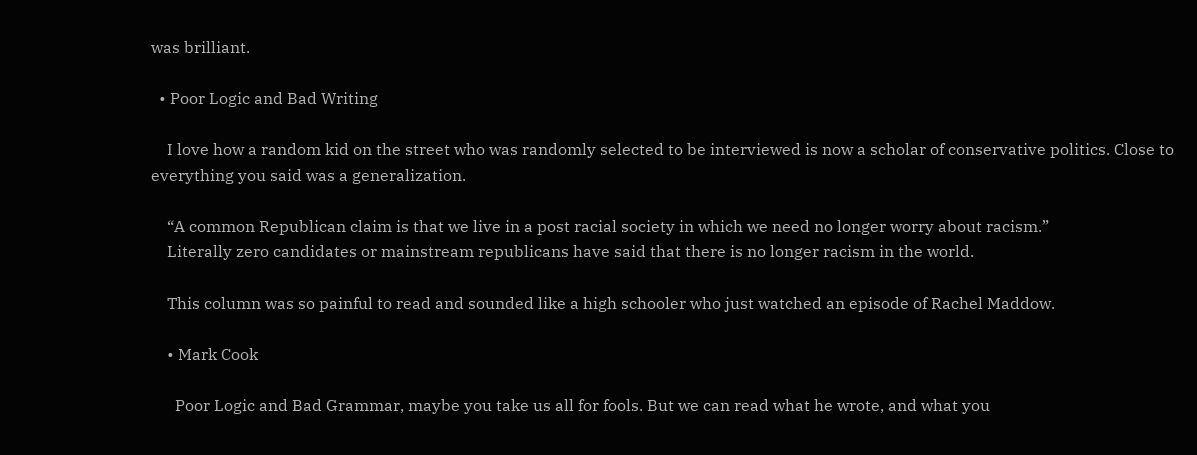was brilliant.

  • Poor Logic and Bad Writing

    I love how a random kid on the street who was randomly selected to be interviewed is now a scholar of conservative politics. Close to everything you said was a generalization.

    “A common Republican claim is that we live in a post racial society in which we need no longer worry about racism.”
    Literally zero candidates or mainstream republicans have said that there is no longer racism in the world.

    This column was so painful to read and sounded like a high schooler who just watched an episode of Rachel Maddow.

    • Mark Cook

      Poor Logic and Bad Grammar, maybe you take us all for fools. But we can read what he wrote, and what you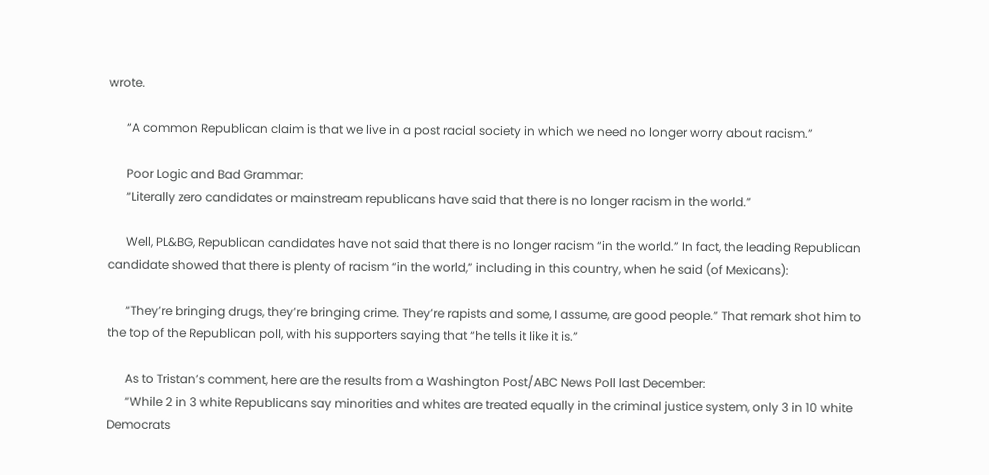wrote.

      “A common Republican claim is that we live in a post racial society in which we need no longer worry about racism.”

      Poor Logic and Bad Grammar:
      “Literally zero candidates or mainstream republicans have said that there is no longer racism in the world.”

      Well, PL&BG, Republican candidates have not said that there is no longer racism “in the world.” In fact, the leading Republican candidate showed that there is plenty of racism “in the world,” including in this country, when he said (of Mexicans):

      “They’re bringing drugs, they’re bringing crime. They’re rapists and some, I assume, are good people.” That remark shot him to the top of the Republican poll, with his supporters saying that “he tells it like it is.”

      As to Tristan’s comment, here are the results from a Washington Post/ABC News Poll last December:
      “While 2 in 3 white Republicans say minorities and whites are treated equally in the criminal justice system, only 3 in 10 white Democrats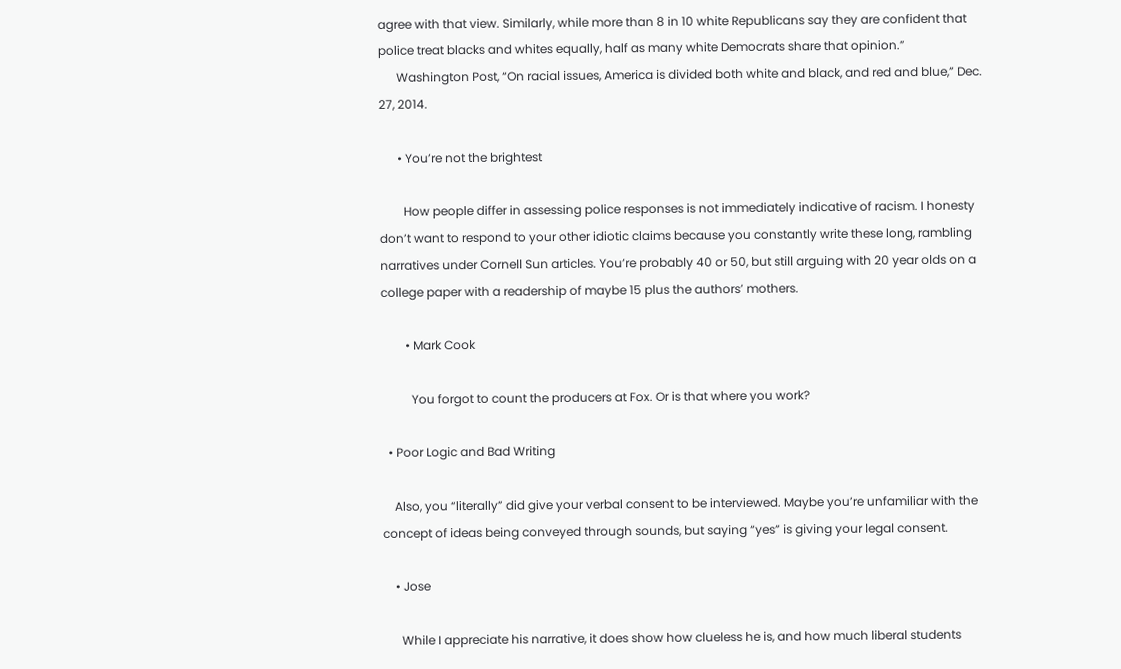agree with that view. Similarly, while more than 8 in 10 white Republicans say they are confident that police treat blacks and whites equally, half as many white Democrats share that opinion.”
      Washington Post, “On racial issues, America is divided both white and black, and red and blue,” Dec. 27, 2014.

      • You’re not the brightest

        How people differ in assessing police responses is not immediately indicative of racism. I honesty don’t want to respond to your other idiotic claims because you constantly write these long, rambling narratives under Cornell Sun articles. You’re probably 40 or 50, but still arguing with 20 year olds on a college paper with a readership of maybe 15 plus the authors’ mothers.

        • Mark Cook

          You forgot to count the producers at Fox. Or is that where you work?

  • Poor Logic and Bad Writing

    Also, you “literally” did give your verbal consent to be interviewed. Maybe you’re unfamiliar with the concept of ideas being conveyed through sounds, but saying “yes” is giving your legal consent.

    • Jose

      While I appreciate his narrative, it does show how clueless he is, and how much liberal students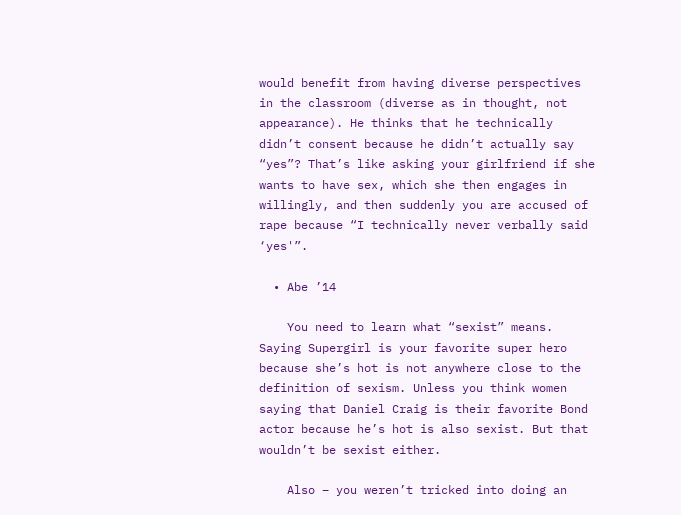would benefit from having diverse perspectives in the classroom (diverse as in thought, not appearance). He thinks that he technically didn’t consent because he didn’t actually say “yes”? That’s like asking your girlfriend if she wants to have sex, which she then engages in willingly, and then suddenly you are accused of rape because “I technically never verbally said ‘yes'”.

  • Abe ’14

    You need to learn what “sexist” means. Saying Supergirl is your favorite super hero because she’s hot is not anywhere close to the definition of sexism. Unless you think women saying that Daniel Craig is their favorite Bond actor because he’s hot is also sexist. But that wouldn’t be sexist either.

    Also – you weren’t tricked into doing an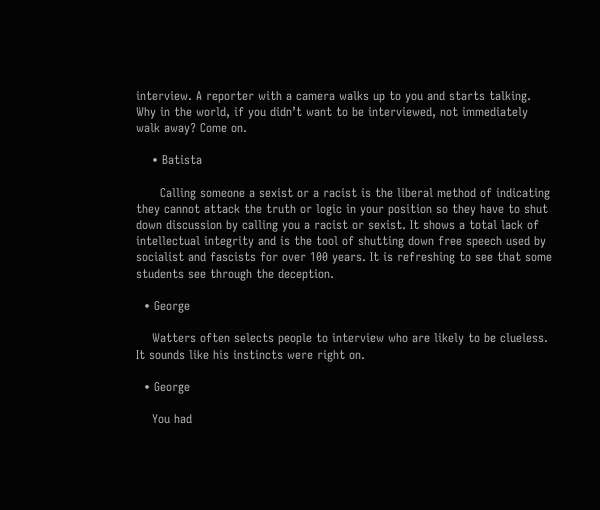interview. A reporter with a camera walks up to you and starts talking. Why in the world, if you didn’t want to be interviewed, not immediately walk away? Come on.

    • Batista

      Calling someone a sexist or a racist is the liberal method of indicating they cannot attack the truth or logic in your position so they have to shut down discussion by calling you a racist or sexist. It shows a total lack of intellectual integrity and is the tool of shutting down free speech used by socialist and fascists for over 100 years. It is refreshing to see that some students see through the deception.

  • George

    Watters often selects people to interview who are likely to be clueless. It sounds like his instincts were right on.

  • George

    You had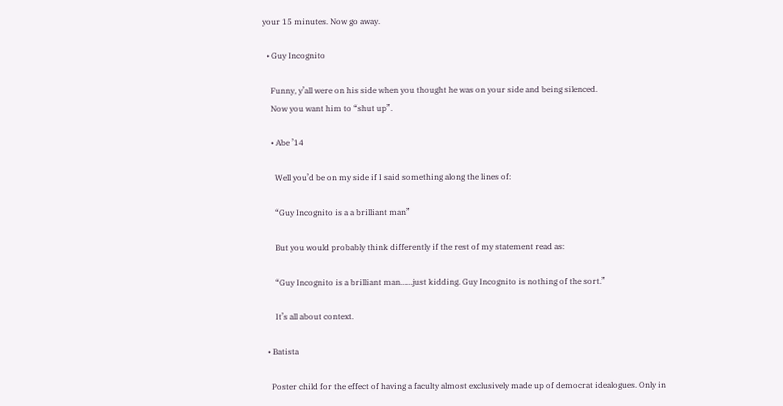your 15 minutes. Now go away.

  • Guy Incognito

    Funny, y’all were on his side when you thought he was on your side and being silenced.
    Now you want him to “shut up”.

    • Abe ’14

      Well you’d be on my side if I said something along the lines of:

      “Guy Incognito is a a brilliant man”

      But you would probably think differently if the rest of my statement read as:

      “Guy Incognito is a brilliant man……just kidding. Guy Incognito is nothing of the sort.”

      It’s all about context.

  • Batista

    Poster child for the effect of having a faculty almost exclusively made up of democrat idealogues. Only in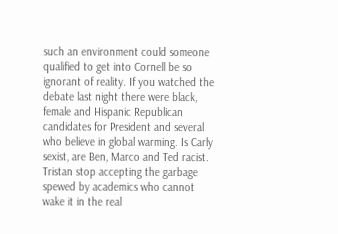such an environment could someone qualified to get into Cornell be so ignorant of reality. If you watched the debate last night there were black, female and Hispanic Republican candidates for President and several who believe in global warming. Is Carly sexist, are Ben, Marco and Ted racist. Tristan stop accepting the garbage spewed by academics who cannot wake it in the real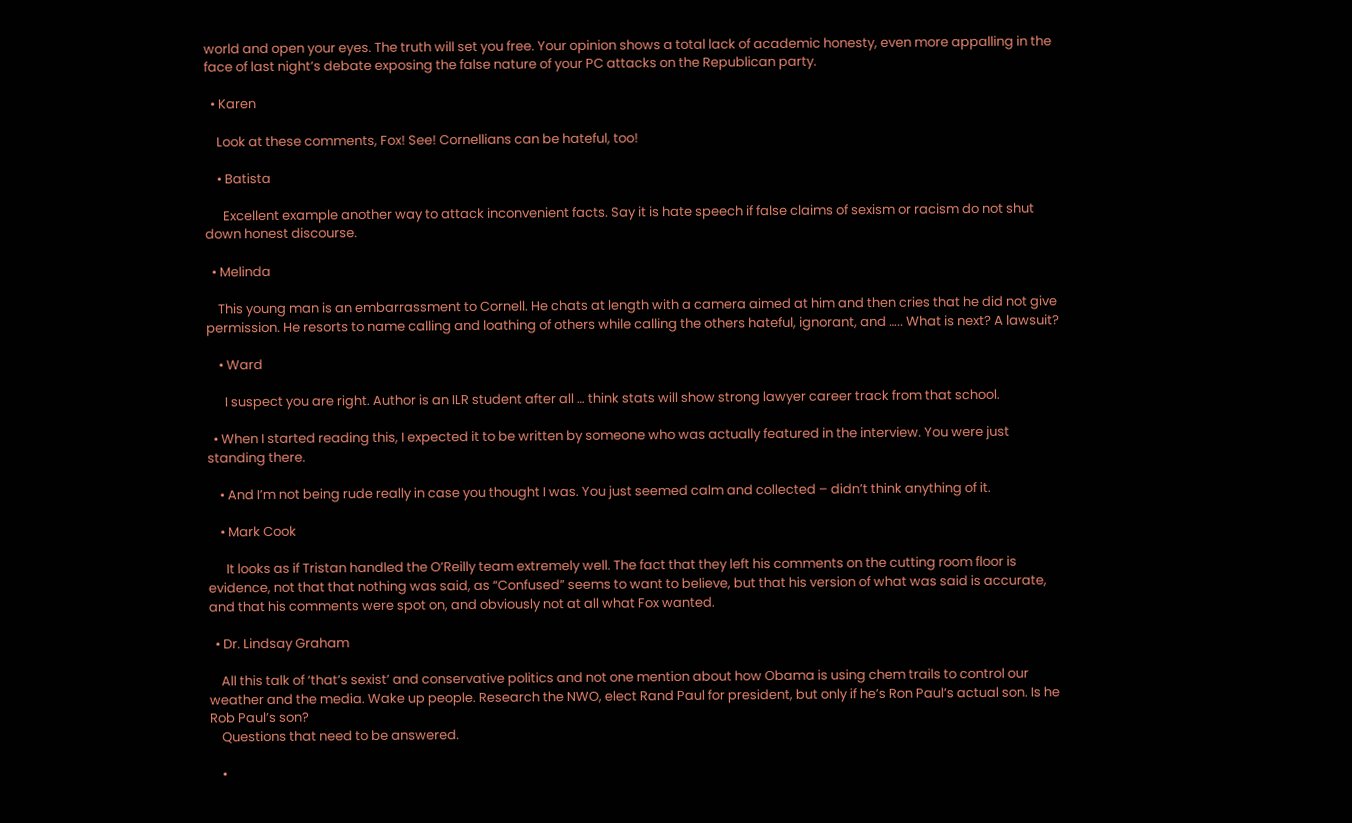world and open your eyes. The truth will set you free. Your opinion shows a total lack of academic honesty, even more appalling in the face of last night’s debate exposing the false nature of your PC attacks on the Republican party.

  • Karen

    Look at these comments, Fox! See! Cornellians can be hateful, too!

    • Batista

      Excellent example another way to attack inconvenient facts. Say it is hate speech if false claims of sexism or racism do not shut down honest discourse.

  • Melinda

    This young man is an embarrassment to Cornell. He chats at length with a camera aimed at him and then cries that he did not give permission. He resorts to name calling and loathing of others while calling the others hateful, ignorant, and ….. What is next? A lawsuit?

    • Ward

      I suspect you are right. Author is an ILR student after all … think stats will show strong lawyer career track from that school.

  • When I started reading this, I expected it to be written by someone who was actually featured in the interview. You were just standing there.

    • And I’m not being rude really in case you thought I was. You just seemed calm and collected – didn’t think anything of it.

    • Mark Cook

      It looks as if Tristan handled the O’Reilly team extremely well. The fact that they left his comments on the cutting room floor is evidence, not that that nothing was said, as “Confused” seems to want to believe, but that his version of what was said is accurate, and that his comments were spot on, and obviously not at all what Fox wanted.

  • Dr. Lindsay Graham

    All this talk of ‘that’s sexist’ and conservative politics and not one mention about how Obama is using chem trails to control our weather and the media. Wake up people. Research the NWO, elect Rand Paul for president, but only if he’s Ron Paul’s actual son. Is he Rob Paul’s son?
    Questions that need to be answered.

    •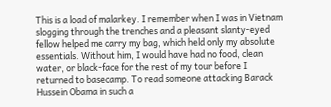This is a load of malarkey. I remember when I was in Vietnam slogging through the trenches and a pleasant slanty-eyed fellow helped me carry my bag, which held only my absolute essentials. Without him, I would have had no food, clean water, or black-face for the rest of my tour before I returned to basecamp. To read someone attacking Barack Hussein Obama in such a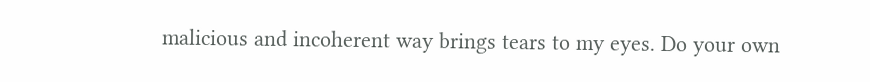malicious and incoherent way brings tears to my eyes. Do your own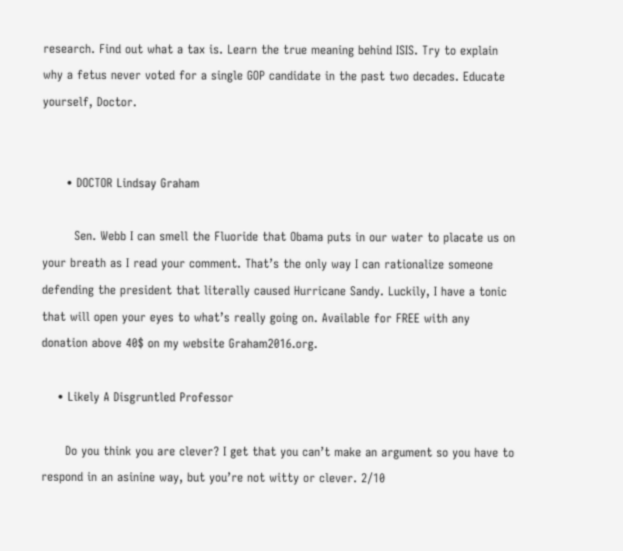research. Find out what a tax is. Learn the true meaning behind ISIS. Try to explain why a fetus never voted for a single GOP candidate in the past two decades. Educate yourself, Doctor.


      • DOCTOR Lindsay Graham

        Sen. Webb I can smell the Fluoride that Obama puts in our water to placate us on your breath as I read your comment. That’s the only way I can rationalize someone defending the president that literally caused Hurricane Sandy. Luckily, I have a tonic that will open your eyes to what’s really going on. Available for FREE with any donation above 40$ on my website Graham2016.org.

    • Likely A Disgruntled Professor

      Do you think you are clever? I get that you can’t make an argument so you have to respond in an asinine way, but you’re not witty or clever. 2/10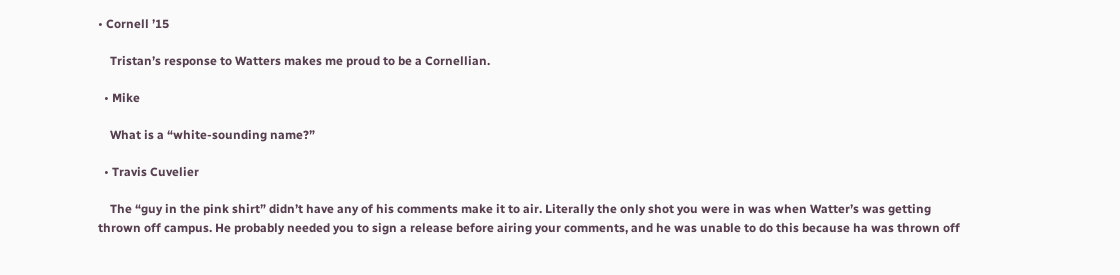• Cornell ’15

    Tristan’s response to Watters makes me proud to be a Cornellian.

  • Mike

    What is a “white-sounding name?”

  • Travis Cuvelier

    The “guy in the pink shirt” didn’t have any of his comments make it to air. Literally the only shot you were in was when Watter’s was getting thrown off campus. He probably needed you to sign a release before airing your comments, and he was unable to do this because ha was thrown off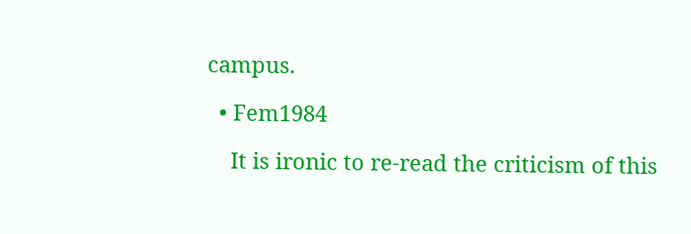campus.

  • Fem1984

    It is ironic to re-read the criticism of this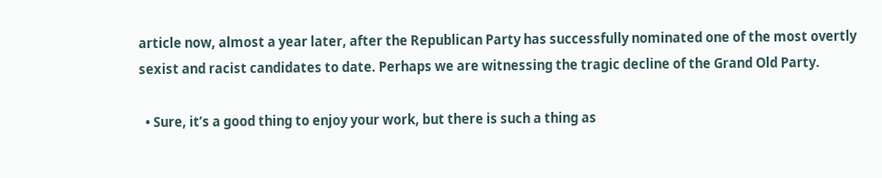article now, almost a year later, after the Republican Party has successfully nominated one of the most overtly sexist and racist candidates to date. Perhaps we are witnessing the tragic decline of the Grand Old Party.

  • Sure, it’s a good thing to enjoy your work, but there is such a thing as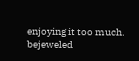enjoying it too much. bejeweled